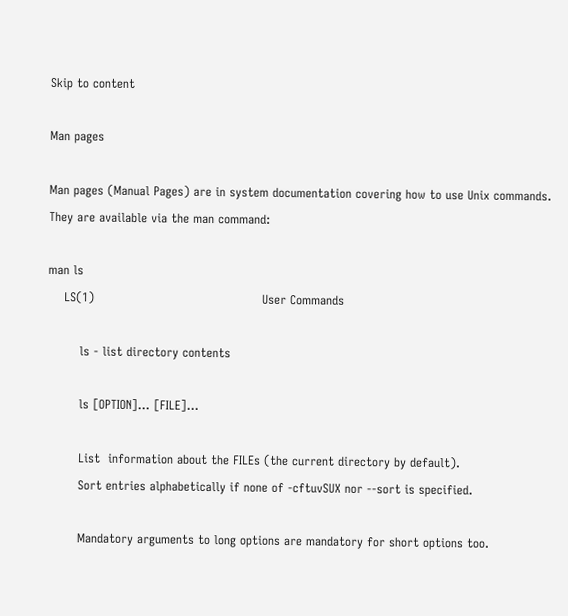Skip to content

Man pages

Man pages (Manual Pages) are in system documentation covering how to use Unix commands. They are available via the man command:

man ls
    LS(1)                                          User Commands

        ls - list directory contents

        ls [OPTION]... [FILE]...

        List  information about the FILEs (the current directory by default).
        Sort entries alphabetically if none of -cftuvSUX nor --sort is specified.

        Mandatory arguments to long options are mandatory for short options too.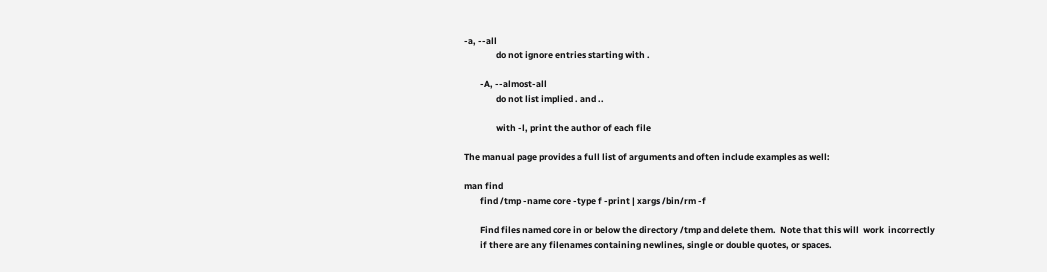-a, --all
                do not ignore entries starting with .

        -A, --almost-all
                do not list implied . and ..

                with -l, print the author of each file

The manual page provides a full list of arguments and often include examples as well:

man find
        find /tmp -name core -type f -print | xargs /bin/rm -f

        Find files named core in or below the directory /tmp and delete them.  Note that this will  work  incorrectly
        if there are any filenames containing newlines, single or double quotes, or spaces.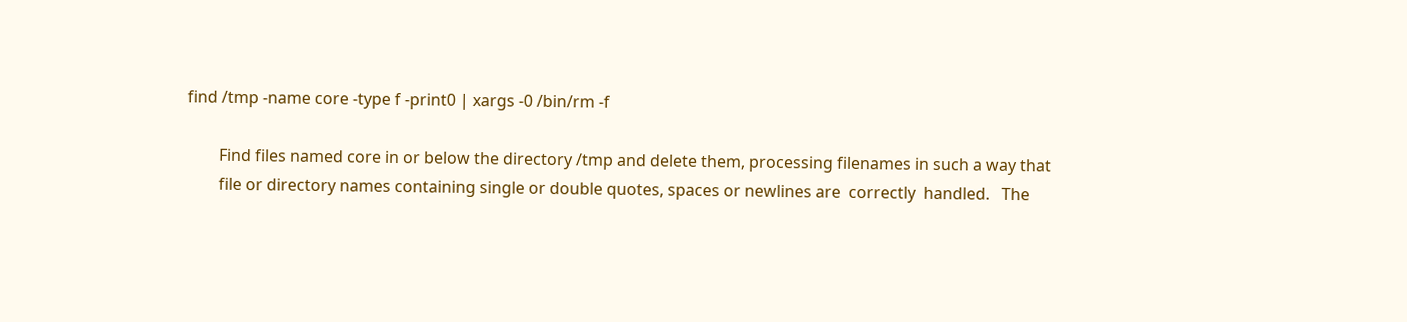find /tmp -name core -type f -print0 | xargs -0 /bin/rm -f

        Find files named core in or below the directory /tmp and delete them, processing filenames in such a way that
        file or directory names containing single or double quotes, spaces or newlines are  correctly  handled.   The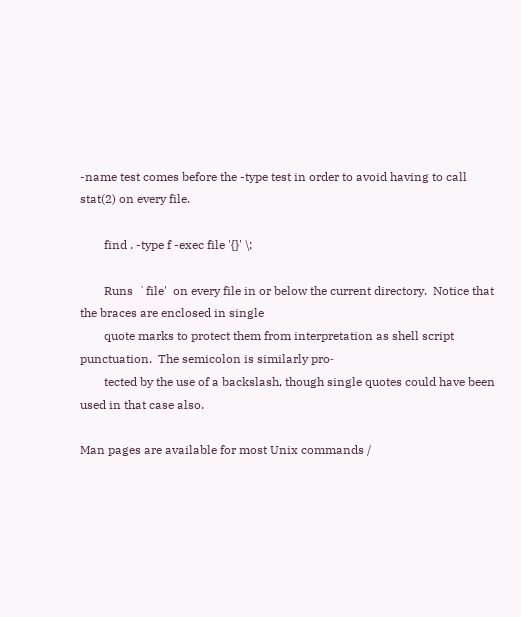-name test comes before the -type test in order to avoid having to call stat(2) on every file.

        find . -type f -exec file '{}' \;

        Runs  `file'  on every file in or below the current directory.  Notice that the braces are enclosed in single
        quote marks to protect them from interpretation as shell script punctuation.  The semicolon is similarly pro‐
        tected by the use of a backslash, though single quotes could have been used in that case also.

Man pages are available for most Unix commands /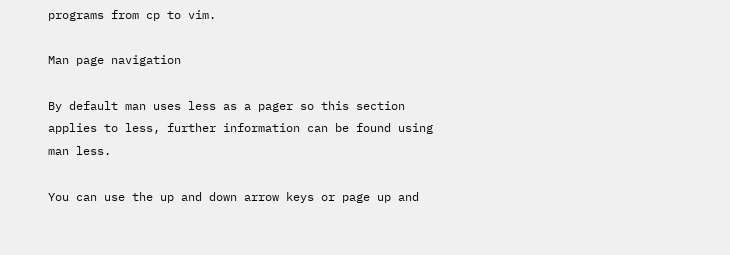programs from cp to vim.

Man page navigation

By default man uses less as a pager so this section applies to less, further information can be found using man less.

You can use the up and down arrow keys or page up and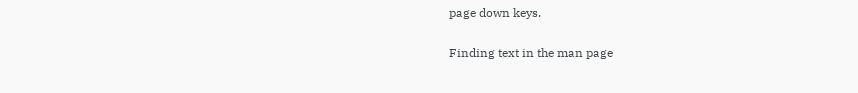page down keys.

Finding text in the man page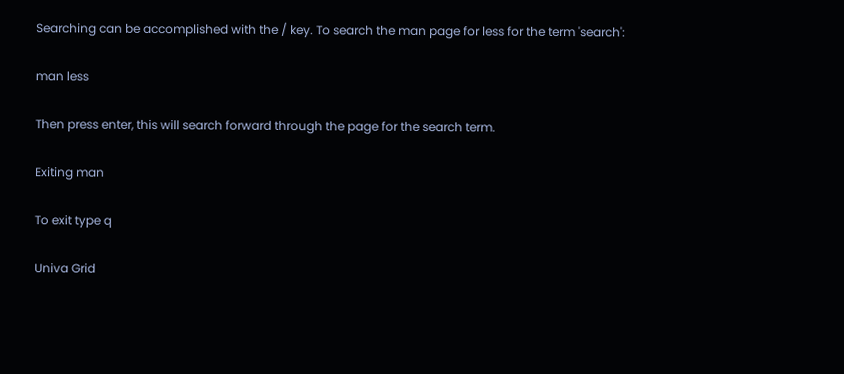Searching can be accomplished with the / key. To search the man page for less for the term 'search':

man less

Then press enter, this will search forward through the page for the search term.

Exiting man

To exit type q

Univa Grid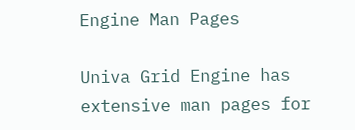Engine Man Pages

Univa Grid Engine has extensive man pages for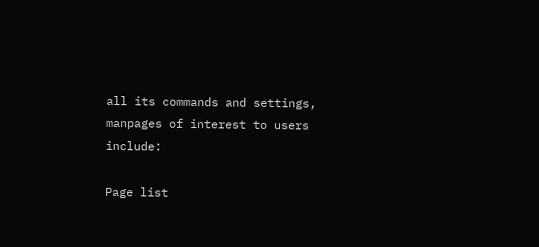all its commands and settings, manpages of interest to users include:

Page list